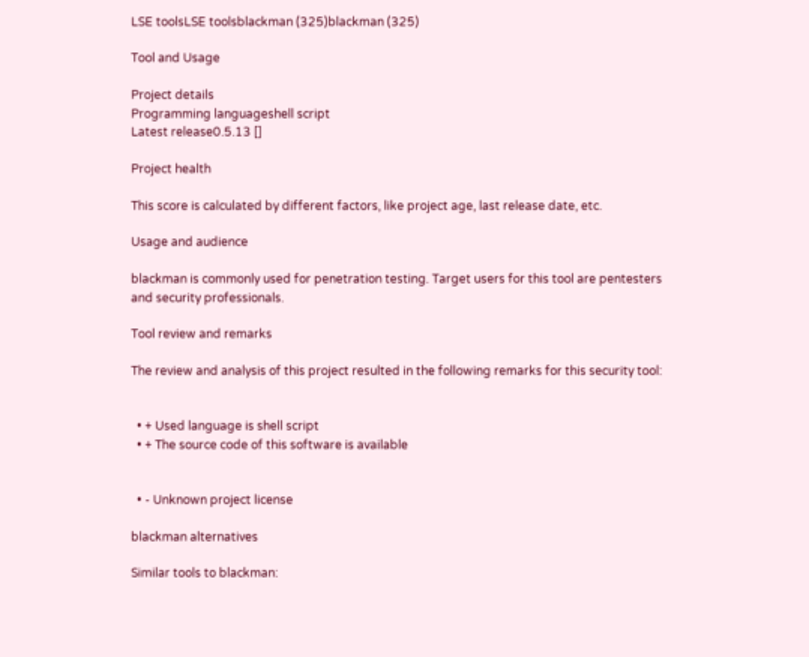LSE toolsLSE toolsblackman (325)blackman (325)

Tool and Usage

Project details
Programming languageshell script
Latest release0.5.13 []

Project health

This score is calculated by different factors, like project age, last release date, etc.

Usage and audience

blackman is commonly used for penetration testing. Target users for this tool are pentesters and security professionals.

Tool review and remarks

The review and analysis of this project resulted in the following remarks for this security tool:


  • + Used language is shell script
  • + The source code of this software is available


  • - Unknown project license

blackman alternatives

Similar tools to blackman: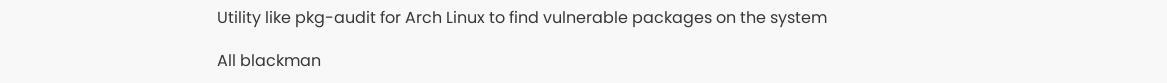Utility like pkg-audit for Arch Linux to find vulnerable packages on the system

All blackman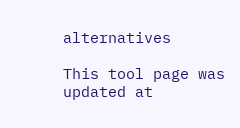alternatives

This tool page was updated at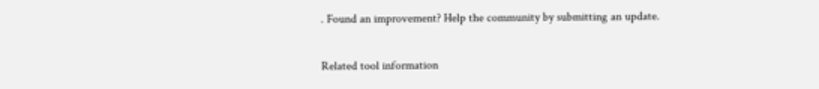. Found an improvement? Help the community by submitting an update.

Related tool information